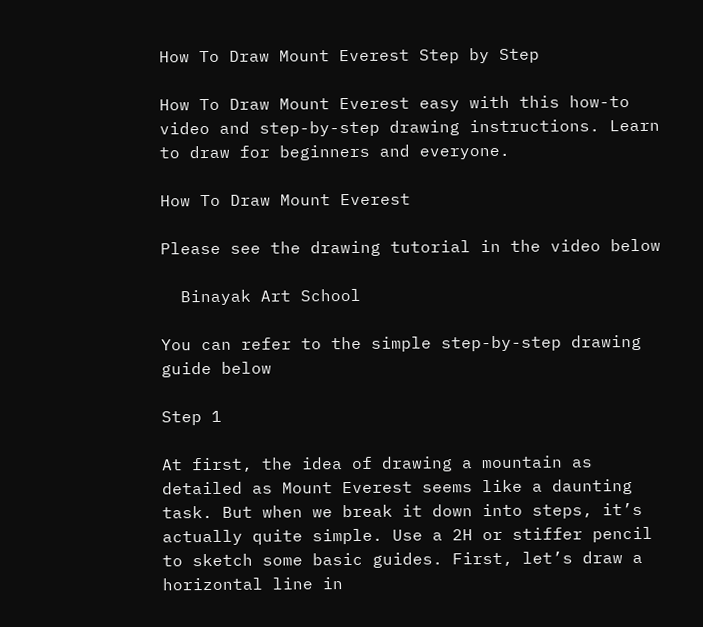How To Draw Mount Everest Step by Step

How To Draw Mount Everest easy with this how-to video and step-by-step drawing instructions. Learn to draw for beginners and everyone.

How To Draw Mount Everest

Please see the drawing tutorial in the video below

  Binayak Art School

You can refer to the simple step-by-step drawing guide below

Step 1

At first, the idea of drawing a mountain as detailed as Mount Everest seems like a daunting task. But when we break it down into steps, it’s actually quite simple. Use a 2H or stiffer pencil to sketch some basic guides. First, let’s draw a horizontal line in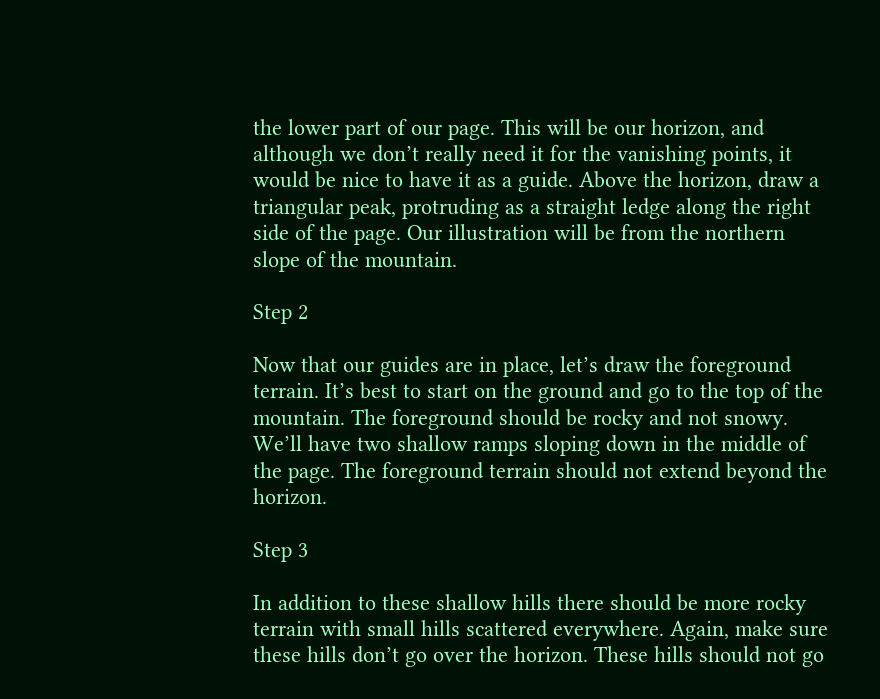the lower part of our page. This will be our horizon, and although we don’t really need it for the vanishing points, it would be nice to have it as a guide. Above the horizon, draw a triangular peak, protruding as a straight ledge along the right side of the page. Our illustration will be from the northern slope of the mountain.

Step 2

Now that our guides are in place, let’s draw the foreground terrain. It’s best to start on the ground and go to the top of the mountain. The foreground should be rocky and not snowy. We’ll have two shallow ramps sloping down in the middle of the page. The foreground terrain should not extend beyond the horizon.

Step 3

In addition to these shallow hills there should be more rocky terrain with small hills scattered everywhere. Again, make sure these hills don’t go over the horizon. These hills should not go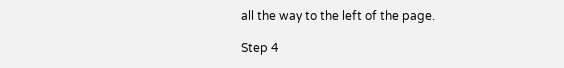all the way to the left of the page.

Step 4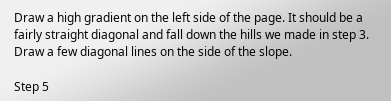Draw a high gradient on the left side of the page. It should be a fairly straight diagonal and fall down the hills we made in step 3. Draw a few diagonal lines on the side of the slope.

Step 5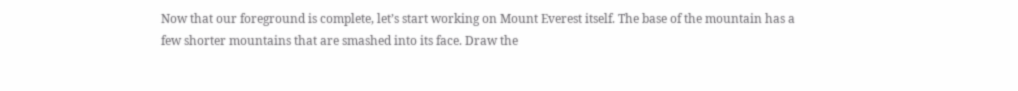Now that our foreground is complete, let’s start working on Mount Everest itself. The base of the mountain has a few shorter mountains that are smashed into its face. Draw the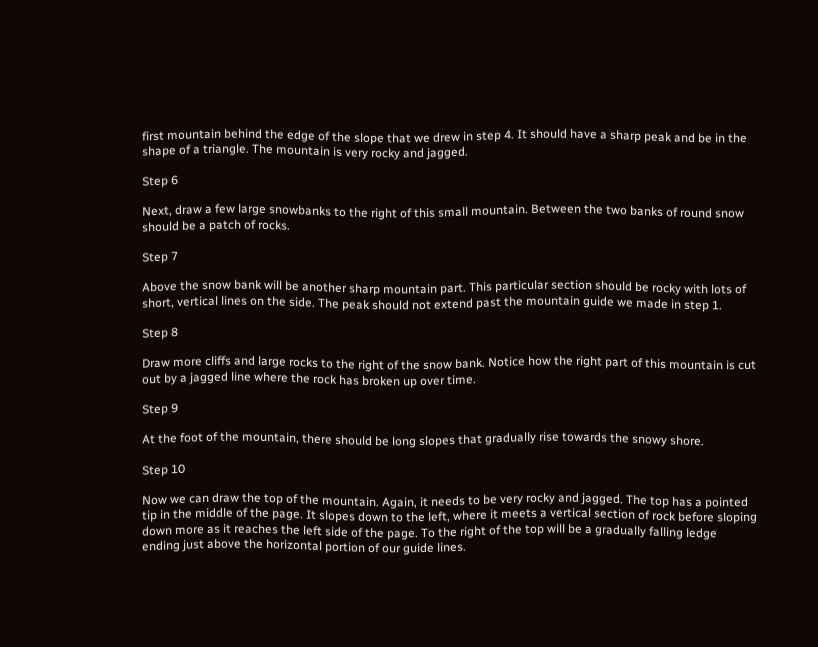first mountain behind the edge of the slope that we drew in step 4. It should have a sharp peak and be in the shape of a triangle. The mountain is very rocky and jagged.

Step 6

Next, draw a few large snowbanks to the right of this small mountain. Between the two banks of round snow should be a patch of rocks.

Step 7

Above the snow bank will be another sharp mountain part. This particular section should be rocky with lots of short, vertical lines on the side. The peak should not extend past the mountain guide we made in step 1.

Step 8

Draw more cliffs and large rocks to the right of the snow bank. Notice how the right part of this mountain is cut out by a jagged line where the rock has broken up over time.

Step 9

At the foot of the mountain, there should be long slopes that gradually rise towards the snowy shore.

Step 10

Now we can draw the top of the mountain. Again, it needs to be very rocky and jagged. The top has a pointed tip in the middle of the page. It slopes down to the left, where it meets a vertical section of rock before sloping down more as it reaches the left side of the page. To the right of the top will be a gradually falling ledge ending just above the horizontal portion of our guide lines.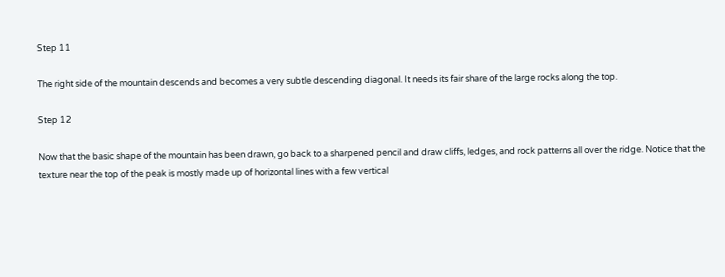Step 11

The right side of the mountain descends and becomes a very subtle descending diagonal. It needs its fair share of the large rocks along the top.

Step 12

Now that the basic shape of the mountain has been drawn, go back to a sharpened pencil and draw cliffs, ledges, and rock patterns all over the ridge. Notice that the texture near the top of the peak is mostly made up of horizontal lines with a few vertical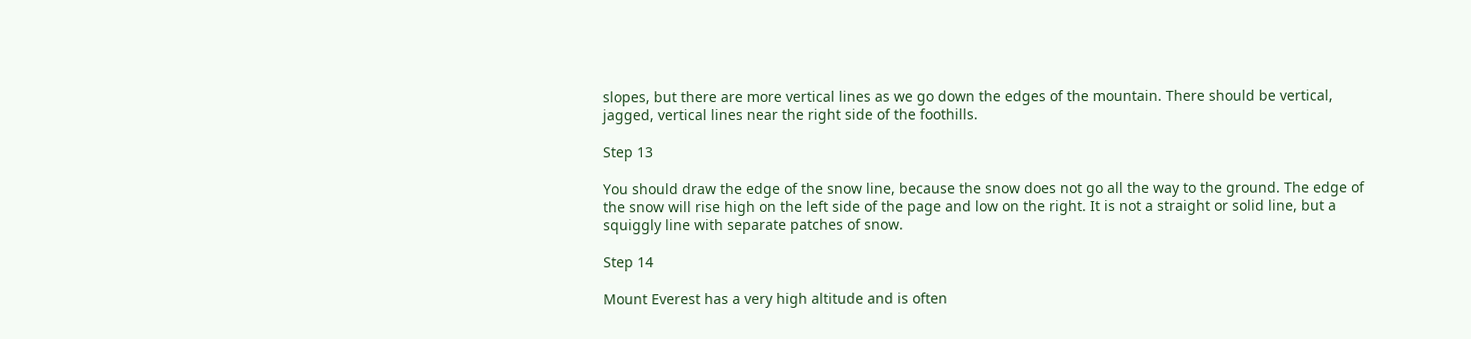slopes, but there are more vertical lines as we go down the edges of the mountain. There should be vertical, jagged, vertical lines near the right side of the foothills.

Step 13

You should draw the edge of the snow line, because the snow does not go all the way to the ground. The edge of the snow will rise high on the left side of the page and low on the right. It is not a straight or solid line, but a squiggly line with separate patches of snow.

Step 14

Mount Everest has a very high altitude and is often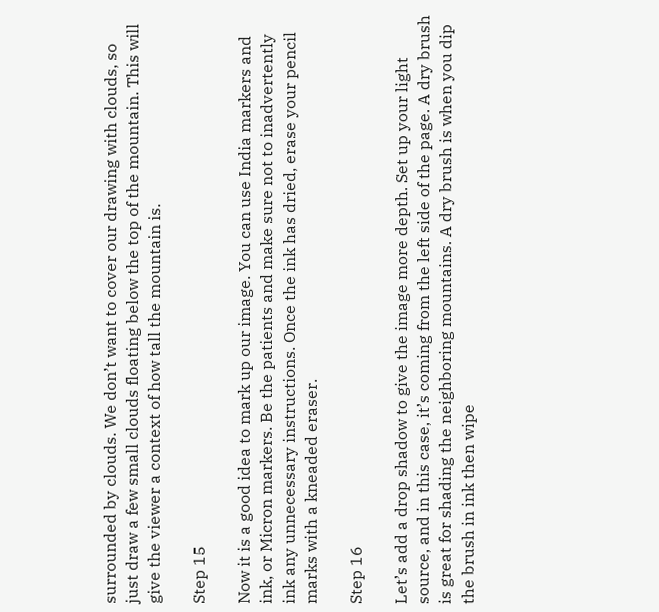surrounded by clouds. We don’t want to cover our drawing with clouds, so just draw a few small clouds floating below the top of the mountain. This will give the viewer a context of how tall the mountain is.

Step 15

Now it is a good idea to mark up our image. You can use India markers and ink, or Micron markers. Be the patients and make sure not to inadvertently ink any unnecessary instructions. Once the ink has dried, erase your pencil marks with a kneaded eraser.

Step 16

Let’s add a drop shadow to give the image more depth. Set up your light source, and in this case, it’s coming from the left side of the page. A dry brush is great for shading the neighboring mountains. A dry brush is when you dip the brush in ink then wipe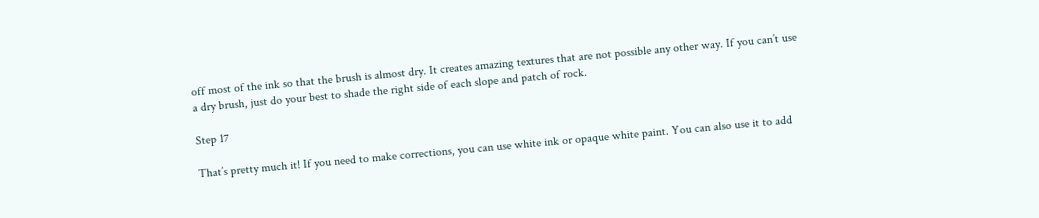off most of the ink so that the brush is almost dry. It creates amazing textures that are not possible any other way. If you can’t use a dry brush, just do your best to shade the right side of each slope and patch of rock.

Step 17

That’s pretty much it! If you need to make corrections, you can use white ink or opaque white paint. You can also use it to add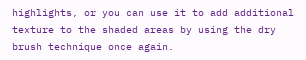highlights, or you can use it to add additional texture to the shaded areas by using the dry brush technique once again.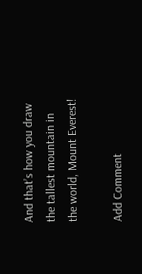And that’s how you draw the tallest mountain in the world, Mount Everest!

Add Comment